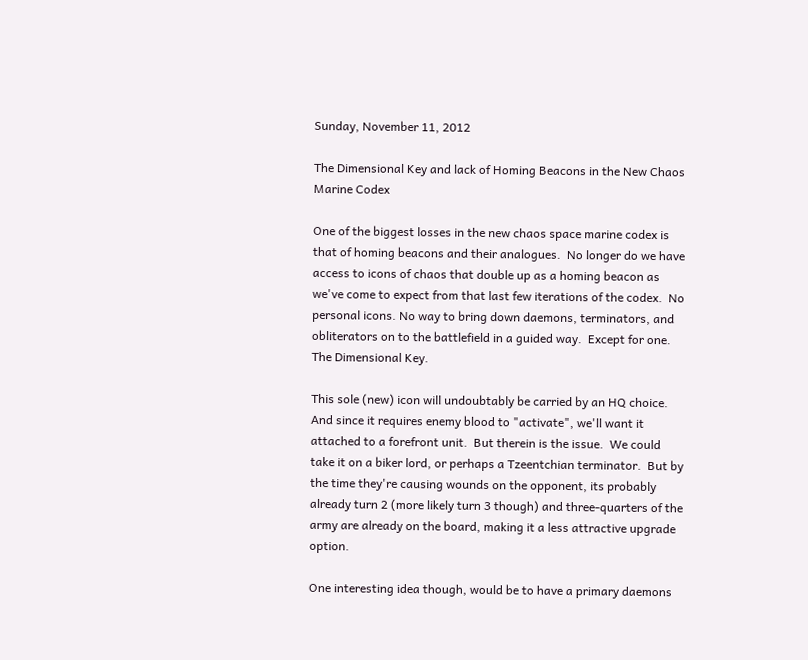Sunday, November 11, 2012

The Dimensional Key and lack of Homing Beacons in the New Chaos Marine Codex

One of the biggest losses in the new chaos space marine codex is that of homing beacons and their analogues.  No longer do we have access to icons of chaos that double up as a homing beacon as we've come to expect from that last few iterations of the codex.  No personal icons. No way to bring down daemons, terminators, and obliterators on to the battlefield in a guided way.  Except for one.  The Dimensional Key.

This sole (new) icon will undoubtably be carried by an HQ choice. And since it requires enemy blood to "activate", we'll want it attached to a forefront unit.  But therein is the issue.  We could take it on a biker lord, or perhaps a Tzeentchian terminator.  But by the time they're causing wounds on the opponent, its probably already turn 2 (more likely turn 3 though) and three-quarters of the army are already on the board, making it a less attractive upgrade option.

One interesting idea though, would be to have a primary daemons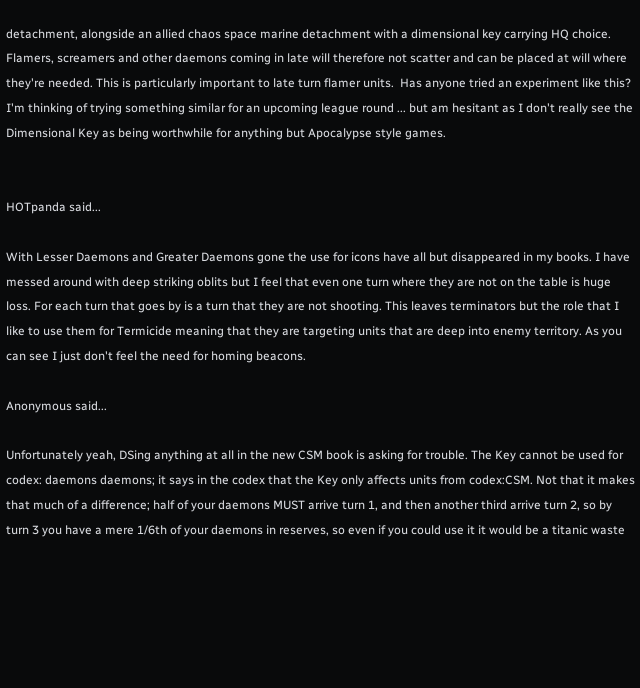detachment, alongside an allied chaos space marine detachment with a dimensional key carrying HQ choice.  Flamers, screamers and other daemons coming in late will therefore not scatter and can be placed at will where they're needed. This is particularly important to late turn flamer units.  Has anyone tried an experiment like this?  I'm thinking of trying something similar for an upcoming league round ... but am hesitant as I don't really see the Dimensional Key as being worthwhile for anything but Apocalypse style games.


HOTpanda said...

With Lesser Daemons and Greater Daemons gone the use for icons have all but disappeared in my books. I have messed around with deep striking oblits but I feel that even one turn where they are not on the table is huge loss. For each turn that goes by is a turn that they are not shooting. This leaves terminators but the role that I like to use them for Termicide meaning that they are targeting units that are deep into enemy territory. As you can see I just don't feel the need for homing beacons.

Anonymous said...

Unfortunately yeah, DSing anything at all in the new CSM book is asking for trouble. The Key cannot be used for codex: daemons daemons; it says in the codex that the Key only affects units from codex:CSM. Not that it makes that much of a difference; half of your daemons MUST arrive turn 1, and then another third arrive turn 2, so by turn 3 you have a mere 1/6th of your daemons in reserves, so even if you could use it it would be a titanic waste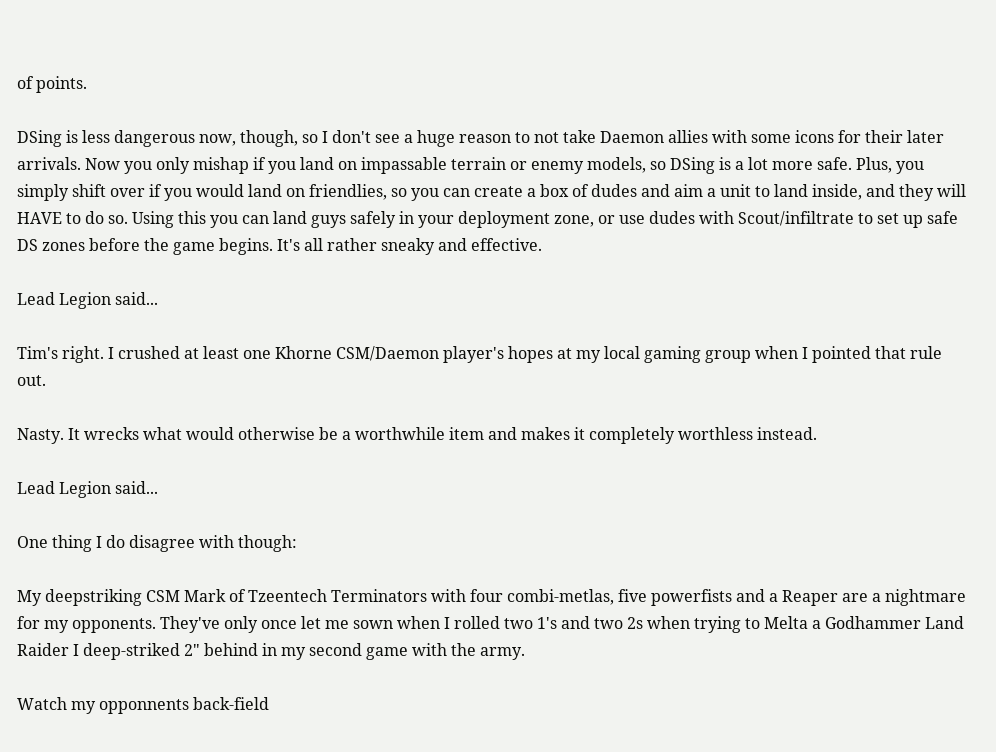of points.

DSing is less dangerous now, though, so I don't see a huge reason to not take Daemon allies with some icons for their later arrivals. Now you only mishap if you land on impassable terrain or enemy models, so DSing is a lot more safe. Plus, you simply shift over if you would land on friendlies, so you can create a box of dudes and aim a unit to land inside, and they will HAVE to do so. Using this you can land guys safely in your deployment zone, or use dudes with Scout/infiltrate to set up safe DS zones before the game begins. It's all rather sneaky and effective.

Lead Legion said...

Tim's right. I crushed at least one Khorne CSM/Daemon player's hopes at my local gaming group when I pointed that rule out.

Nasty. It wrecks what would otherwise be a worthwhile item and makes it completely worthless instead.

Lead Legion said...

One thing I do disagree with though:

My deepstriking CSM Mark of Tzeentech Terminators with four combi-metlas, five powerfists and a Reaper are a nightmare for my opponents. They've only once let me sown when I rolled two 1's and two 2s when trying to Melta a Godhammer Land Raider I deep-striked 2" behind in my second game with the army.

Watch my opponnents back-field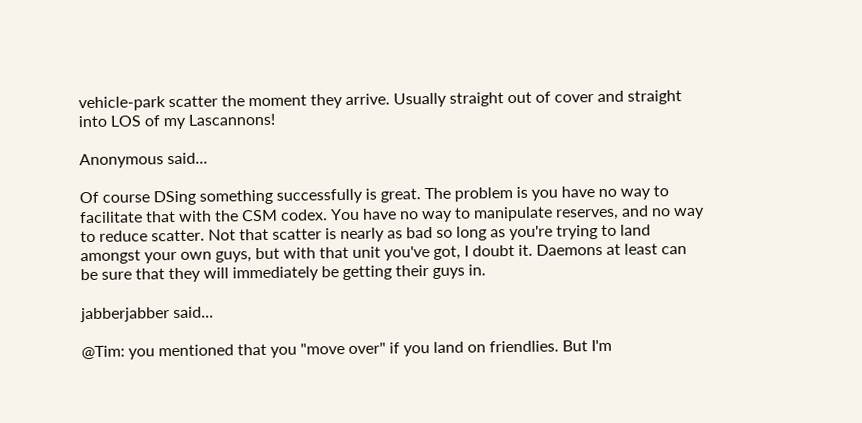vehicle-park scatter the moment they arrive. Usually straight out of cover and straight into LOS of my Lascannons!

Anonymous said...

Of course DSing something successfully is great. The problem is you have no way to facilitate that with the CSM codex. You have no way to manipulate reserves, and no way to reduce scatter. Not that scatter is nearly as bad so long as you're trying to land amongst your own guys, but with that unit you've got, I doubt it. Daemons at least can be sure that they will immediately be getting their guys in.

jabberjabber said...

@Tim: you mentioned that you "move over" if you land on friendlies. But I'm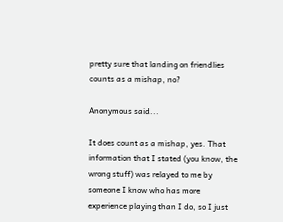pretty sure that landing on friendlies counts as a mishap, no?

Anonymous said...

It does count as a mishap, yes. That information that I stated (you know, the wrong stuff) was relayed to me by someone I know who has more experience playing than I do, so I just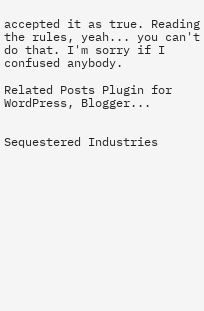accepted it as true. Reading the rules, yeah... you can't do that. I'm sorry if I confused anybody.

Related Posts Plugin for WordPress, Blogger...


Sequestered Industries